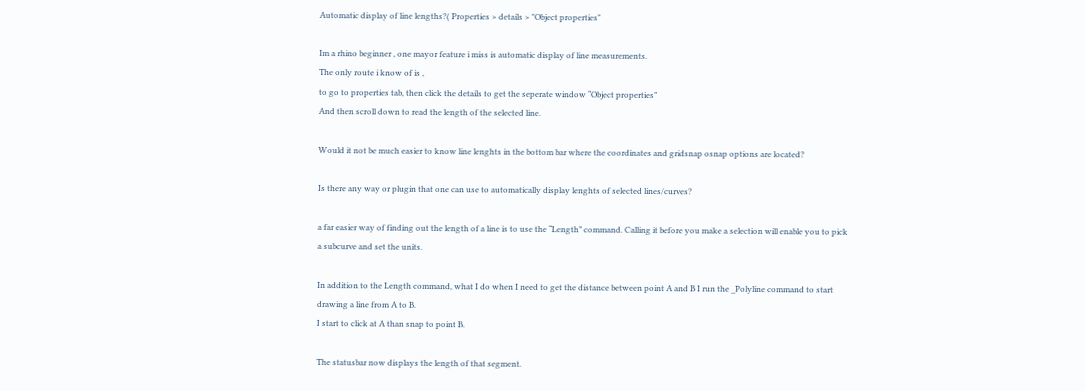Automatic display of line lengths?( Properties > details > "Object properties"

Im a rhino beginner , one mayor feature i miss is automatic display of line measurements.
The only route i know of is ,
to go to properties tab, then click the details to get the seperate window “Object properties”
And then scroll down to read the length of the selected line.

Would it not be much easier to know line lenghts in the bottom bar where the coordinates and gridsnap osnap options are located?

Is there any way or plugin that one can use to automatically display lenghts of selected lines/curves?

a far easier way of finding out the length of a line is to use the “Length” command. Calling it before you make a selection will enable you to pick a subcurve and set the units.

In addition to the Length command, what I do when I need to get the distance between point A and B I run the _Polyline command to start drawing a line from A to B.
I start to click at A than snap to point B.

The statusbar now displays the length of that segment.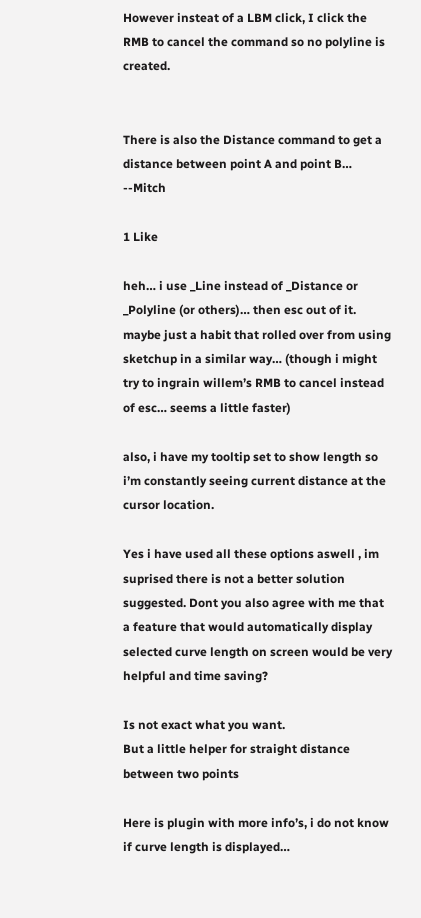However insteat of a LBM click, I click the RMB to cancel the command so no polyline is created.


There is also the Distance command to get a distance between point A and point B… --Mitch

1 Like

heh… i use _Line instead of _Distance or _Polyline (or others)… then esc out of it. maybe just a habit that rolled over from using sketchup in a similar way… (though i might try to ingrain willem’s RMB to cancel instead of esc… seems a little faster)

also, i have my tooltip set to show length so i’m constantly seeing current distance at the cursor location.

Yes i have used all these options aswell , im suprised there is not a better solution suggested. Dont you also agree with me that a feature that would automatically display selected curve length on screen would be very helpful and time saving?

Is not exact what you want.
But a little helper for straight distance between two points

Here is plugin with more info’s, i do not know if curve length is displayed…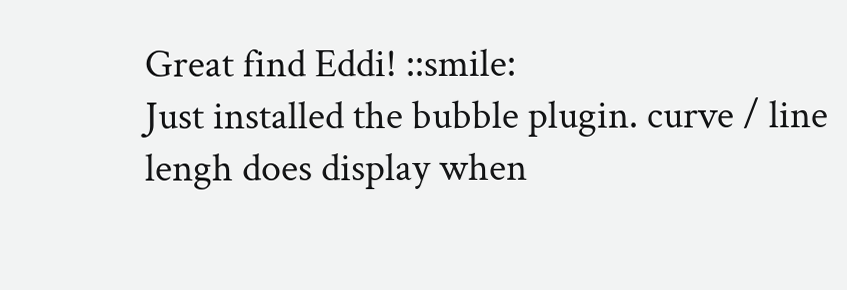Great find Eddi! ::smile:
Just installed the bubble plugin. curve / line lengh does display when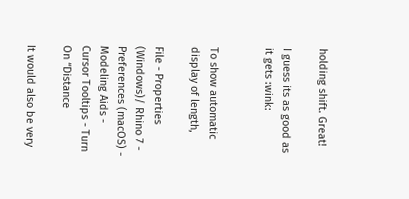holding shift. Great!

I guess its as good as it gets :wink:


To show automatic display of length,

File - Properties (Windows)/ Rhino 7 - Preferences (macOS) - Modeling Aids - Cursor Tooltips - Turn On “Distance

It would also be very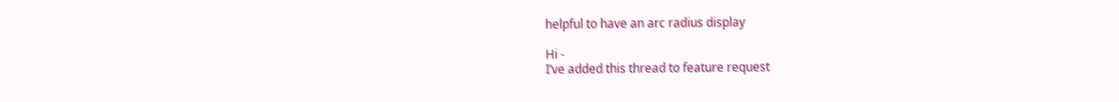helpful to have an arc radius display

Hi -
I’ve added this thread to feature request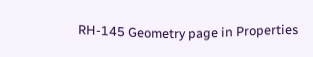RH-145 Geometry page in Properties